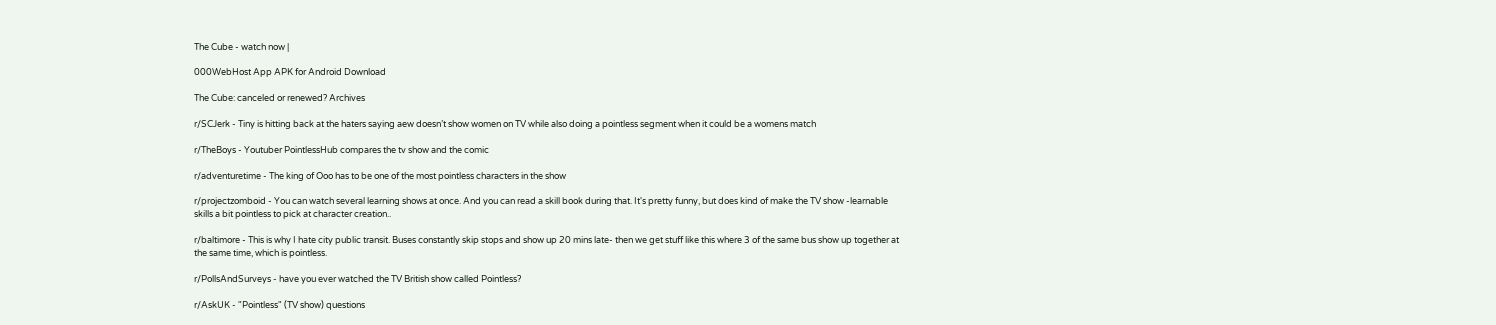The Cube - watch now |

000WebHost App APK for Android Download

The Cube: canceled or renewed? Archives

r/SCJerk - Tiny is hitting back at the haters saying aew doesn’t show women on TV while also doing a pointless segment when it could be a womens match

r/TheBoys - Youtuber PointlessHub compares the tv show and the comic

r/adventuretime - The king of Ooo has to be one of the most pointless characters in the show

r/projectzomboid - You can watch several learning shows at once. And you can read a skill book during that. It's pretty funny, but does kind of make the TV show -learnable skills a bit pointless to pick at character creation..

r/baltimore - This is why I hate city public transit. Buses constantly skip stops and show up 20 mins late- then we get stuff like this where 3 of the same bus show up together at the same time, which is pointless.

r/PollsAndSurveys - have you ever watched the TV British show called Pointless?

r/AskUK - "Pointless" (TV show) questions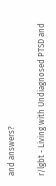and answers?

r/lgbt - Living with Undiagnosed PTSD and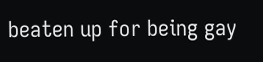beaten up for being gay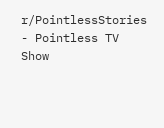r/PointlessStories - Pointless TV Show